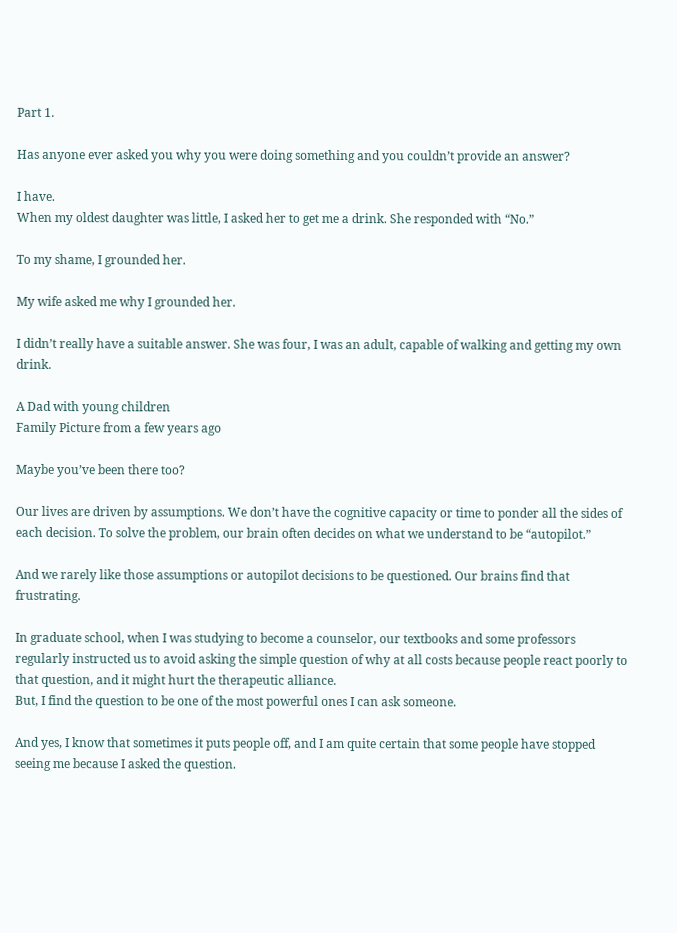Part 1.

Has anyone ever asked you why you were doing something and you couldn’t provide an answer?

I have.
When my oldest daughter was little, I asked her to get me a drink. She responded with “No.”

To my shame, I grounded her.

My wife asked me why I grounded her.

I didn’t really have a suitable answer. She was four, I was an adult, capable of walking and getting my own drink.

A Dad with young children
Family Picture from a few years ago

Maybe you’ve been there too?

Our lives are driven by assumptions. We don’t have the cognitive capacity or time to ponder all the sides of each decision. To solve the problem, our brain often decides on what we understand to be “autopilot.”

And we rarely like those assumptions or autopilot decisions to be questioned. Our brains find that frustrating.

In graduate school, when I was studying to become a counselor, our textbooks and some professors regularly instructed us to avoid asking the simple question of why at all costs because people react poorly to that question, and it might hurt the therapeutic alliance.
But, I find the question to be one of the most powerful ones I can ask someone.

And yes, I know that sometimes it puts people off, and I am quite certain that some people have stopped seeing me because I asked the question.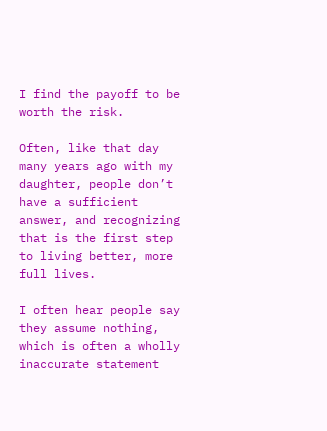I find the payoff to be worth the risk.

Often, like that day many years ago with my daughter, people don’t have a sufficient answer, and recognizing that is the first step to living better, more full lives.

I often hear people say they assume nothing, which is often a wholly inaccurate statement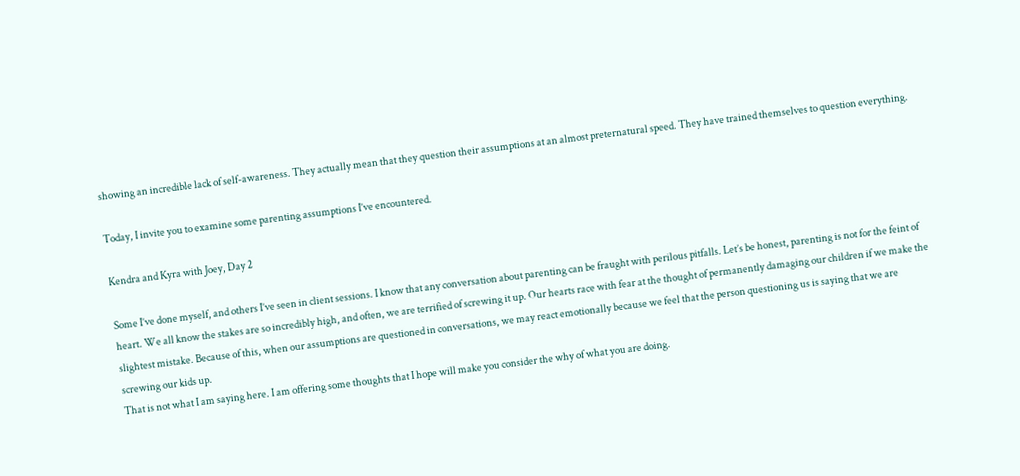showing an incredible lack of self-awareness. They actually mean that they question their assumptions at an almost preternatural speed. They have trained themselves to question everything.

Today, I invite you to examine some parenting assumptions I’ve encountered.

Kendra and Kyra with Joey, Day 2

Some I’ve done myself, and others I’ve seen in client sessions. I know that any conversation about parenting can be fraught with perilous pitfalls. Let’s be honest, parenting is not for the feint of heart. We all know the stakes are so incredibly high, and often, we are terrified of screwing it up. Our hearts race with fear at the thought of permanently damaging our children if we make the slightest mistake. Because of this, when our assumptions are questioned in conversations, we may react emotionally because we feel that the person questioning us is saying that we are screwing our kids up.
That is not what I am saying here. I am offering some thoughts that I hope will make you consider the why of what you are doing.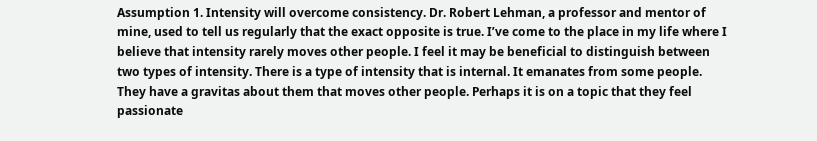Assumption 1. Intensity will overcome consistency. Dr. Robert Lehman, a professor and mentor of mine, used to tell us regularly that the exact opposite is true. I’ve come to the place in my life where I believe that intensity rarely moves other people. I feel it may be beneficial to distinguish between two types of intensity. There is a type of intensity that is internal. It emanates from some people. They have a gravitas about them that moves other people. Perhaps it is on a topic that they feel passionate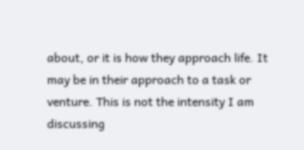about, or it is how they approach life. It may be in their approach to a task or venture. This is not the intensity I am discussing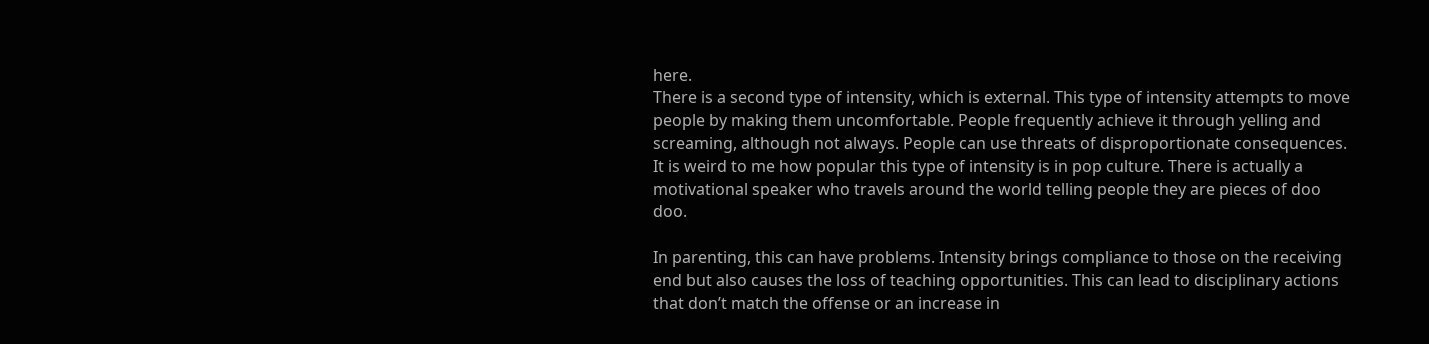here.
There is a second type of intensity, which is external. This type of intensity attempts to move people by making them uncomfortable. People frequently achieve it through yelling and screaming, although not always. People can use threats of disproportionate consequences. It is weird to me how popular this type of intensity is in pop culture. There is actually a motivational speaker who travels around the world telling people they are pieces of doo doo.

In parenting, this can have problems. Intensity brings compliance to those on the receiving end but also causes the loss of teaching opportunities. This can lead to disciplinary actions that don’t match the offense or an increase in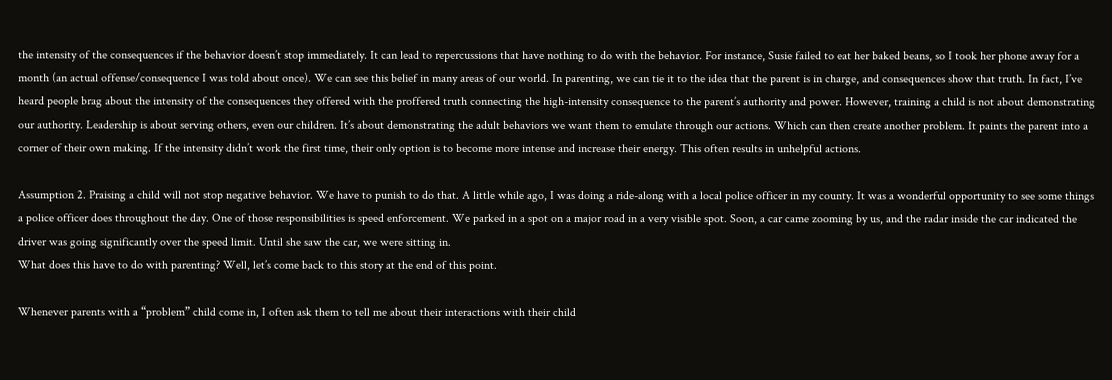the intensity of the consequences if the behavior doesn’t stop immediately. It can lead to repercussions that have nothing to do with the behavior. For instance, Susie failed to eat her baked beans, so I took her phone away for a month (an actual offense/consequence I was told about once). We can see this belief in many areas of our world. In parenting, we can tie it to the idea that the parent is in charge, and consequences show that truth. In fact, I’ve heard people brag about the intensity of the consequences they offered with the proffered truth connecting the high-intensity consequence to the parent’s authority and power. However, training a child is not about demonstrating our authority. Leadership is about serving others, even our children. It’s about demonstrating the adult behaviors we want them to emulate through our actions. Which can then create another problem. It paints the parent into a corner of their own making. If the intensity didn’t work the first time, their only option is to become more intense and increase their energy. This often results in unhelpful actions.

Assumption 2. Praising a child will not stop negative behavior. We have to punish to do that. A little while ago, I was doing a ride-along with a local police officer in my county. It was a wonderful opportunity to see some things a police officer does throughout the day. One of those responsibilities is speed enforcement. We parked in a spot on a major road in a very visible spot. Soon, a car came zooming by us, and the radar inside the car indicated the driver was going significantly over the speed limit. Until she saw the car, we were sitting in.
What does this have to do with parenting? Well, let’s come back to this story at the end of this point.

Whenever parents with a “problem” child come in, I often ask them to tell me about their interactions with their child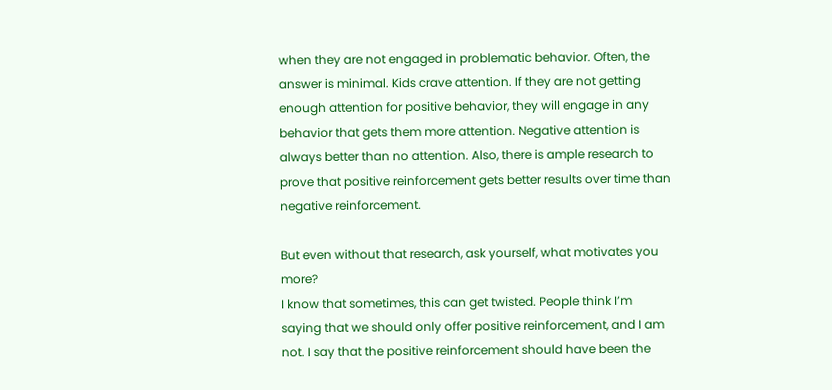when they are not engaged in problematic behavior. Often, the answer is minimal. Kids crave attention. If they are not getting enough attention for positive behavior, they will engage in any behavior that gets them more attention. Negative attention is always better than no attention. Also, there is ample research to prove that positive reinforcement gets better results over time than negative reinforcement.

But even without that research, ask yourself, what motivates you more?
I know that sometimes, this can get twisted. People think I’m saying that we should only offer positive reinforcement, and I am not. I say that the positive reinforcement should have been the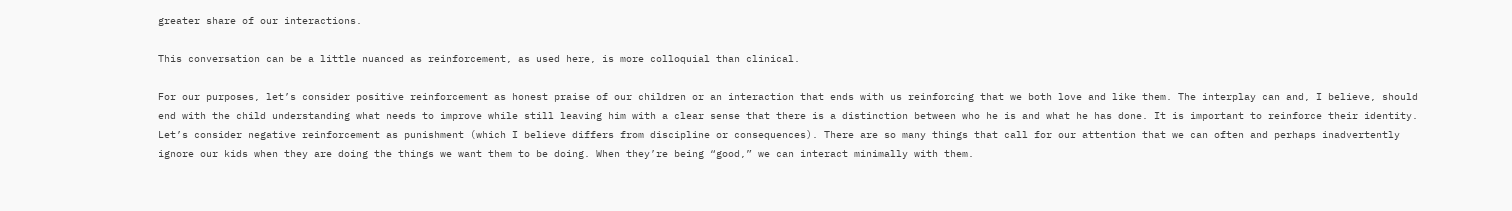greater share of our interactions.

This conversation can be a little nuanced as reinforcement, as used here, is more colloquial than clinical.

For our purposes, let’s consider positive reinforcement as honest praise of our children or an interaction that ends with us reinforcing that we both love and like them. The interplay can and, I believe, should end with the child understanding what needs to improve while still leaving him with a clear sense that there is a distinction between who he is and what he has done. It is important to reinforce their identity.
Let’s consider negative reinforcement as punishment (which I believe differs from discipline or consequences). There are so many things that call for our attention that we can often and perhaps inadvertently ignore our kids when they are doing the things we want them to be doing. When they’re being “good,” we can interact minimally with them.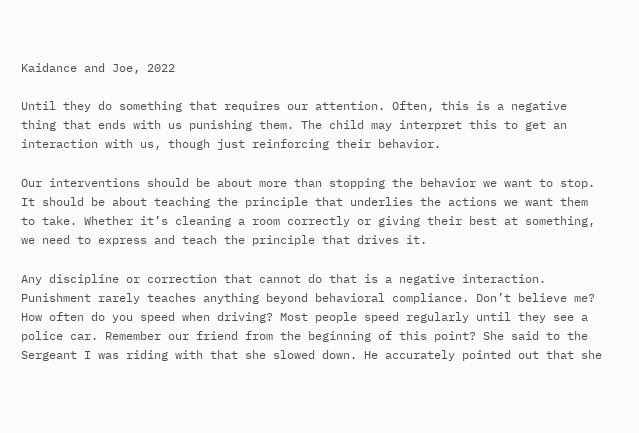Kaidance and Joe, 2022

Until they do something that requires our attention. Often, this is a negative thing that ends with us punishing them. The child may interpret this to get an interaction with us, though just reinforcing their behavior.

Our interventions should be about more than stopping the behavior we want to stop. It should be about teaching the principle that underlies the actions we want them to take. Whether it’s cleaning a room correctly or giving their best at something, we need to express and teach the principle that drives it.

Any discipline or correction that cannot do that is a negative interaction. Punishment rarely teaches anything beyond behavioral compliance. Don’t believe me? How often do you speed when driving? Most people speed regularly until they see a police car. Remember our friend from the beginning of this point? She said to the Sergeant I was riding with that she slowed down. He accurately pointed out that she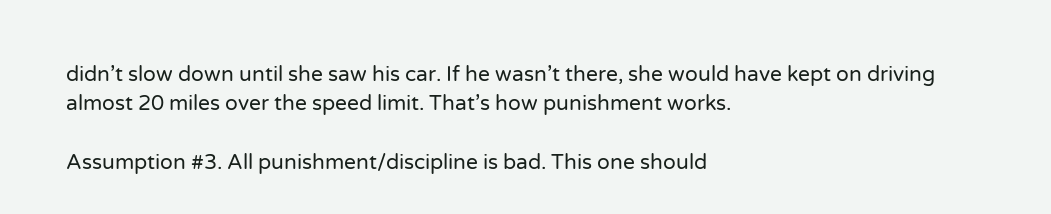didn’t slow down until she saw his car. If he wasn’t there, she would have kept on driving almost 20 miles over the speed limit. That’s how punishment works.

Assumption #3. All punishment/discipline is bad. This one should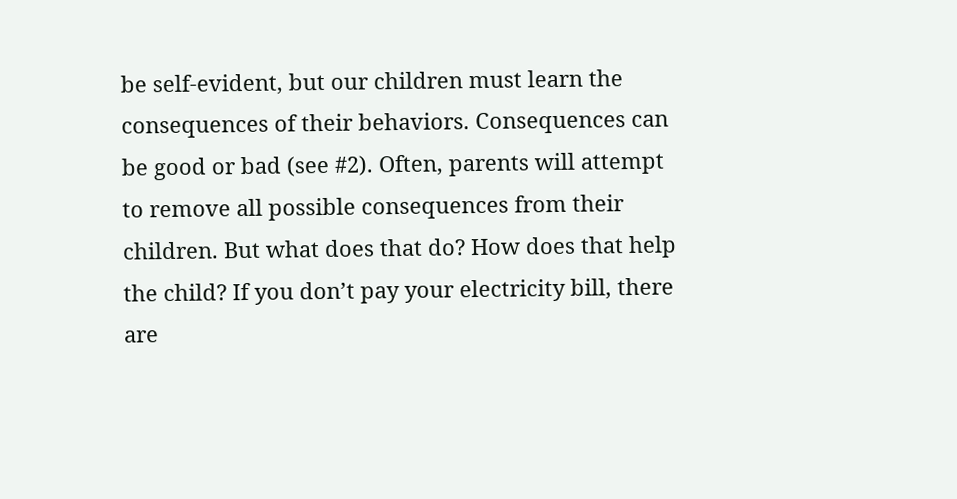be self-evident, but our children must learn the consequences of their behaviors. Consequences can be good or bad (see #2). Often, parents will attempt to remove all possible consequences from their children. But what does that do? How does that help the child? If you don’t pay your electricity bill, there are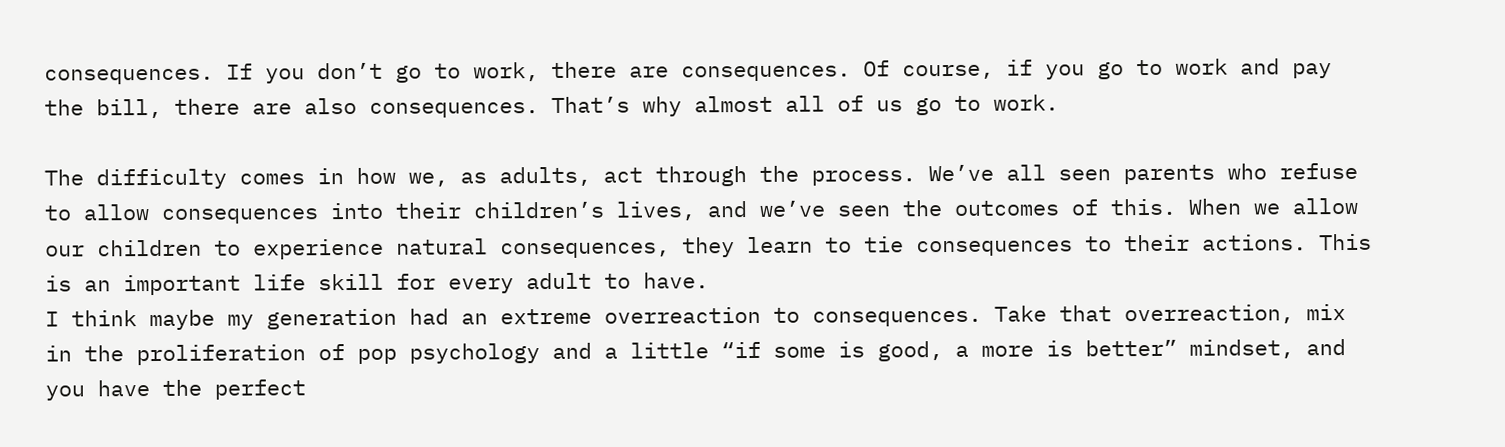consequences. If you don’t go to work, there are consequences. Of course, if you go to work and pay the bill, there are also consequences. That’s why almost all of us go to work.

The difficulty comes in how we, as adults, act through the process. We’ve all seen parents who refuse to allow consequences into their children’s lives, and we’ve seen the outcomes of this. When we allow our children to experience natural consequences, they learn to tie consequences to their actions. This is an important life skill for every adult to have.
I think maybe my generation had an extreme overreaction to consequences. Take that overreaction, mix in the proliferation of pop psychology and a little “if some is good, a more is better” mindset, and you have the perfect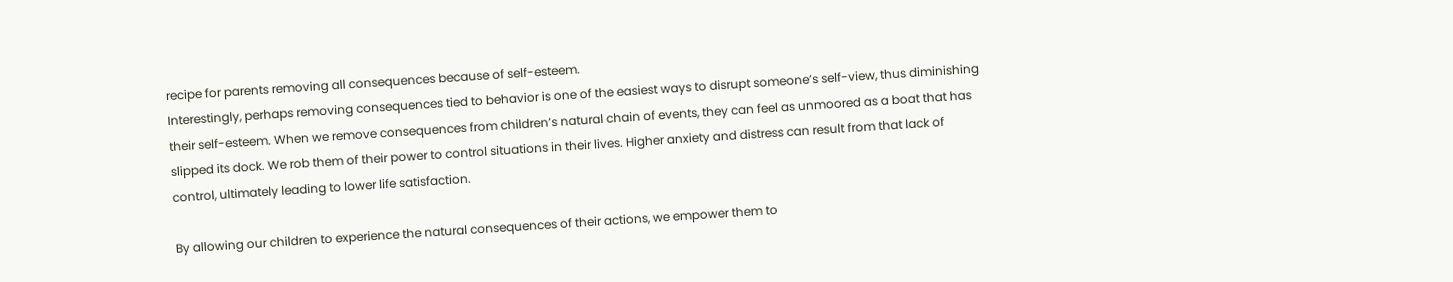recipe for parents removing all consequences because of self-esteem.
Interestingly, perhaps removing consequences tied to behavior is one of the easiest ways to disrupt someone’s self-view, thus diminishing their self-esteem. When we remove consequences from children’s natural chain of events, they can feel as unmoored as a boat that has slipped its dock. We rob them of their power to control situations in their lives. Higher anxiety and distress can result from that lack of control, ultimately leading to lower life satisfaction.

By allowing our children to experience the natural consequences of their actions, we empower them to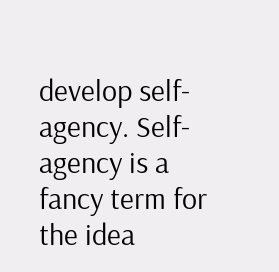develop self-agency. Self-agency is a fancy term for the idea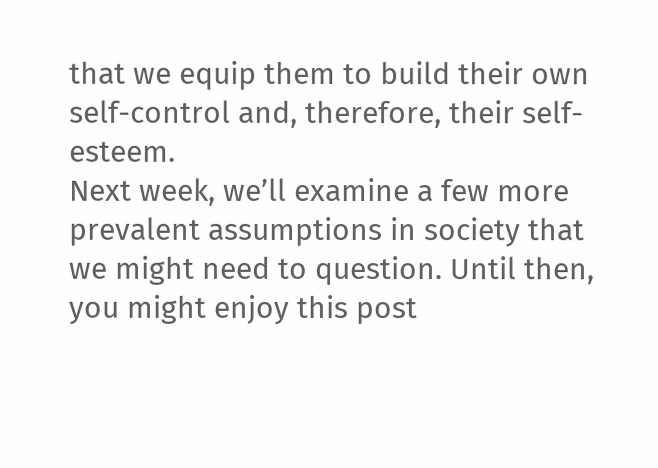that we equip them to build their own self-control and, therefore, their self-esteem.
Next week, we’ll examine a few more prevalent assumptions in society that we might need to question. Until then, you might enjoy this post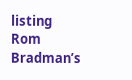listing Rom Bradman’s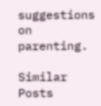suggestions on parenting.

Similar Posts